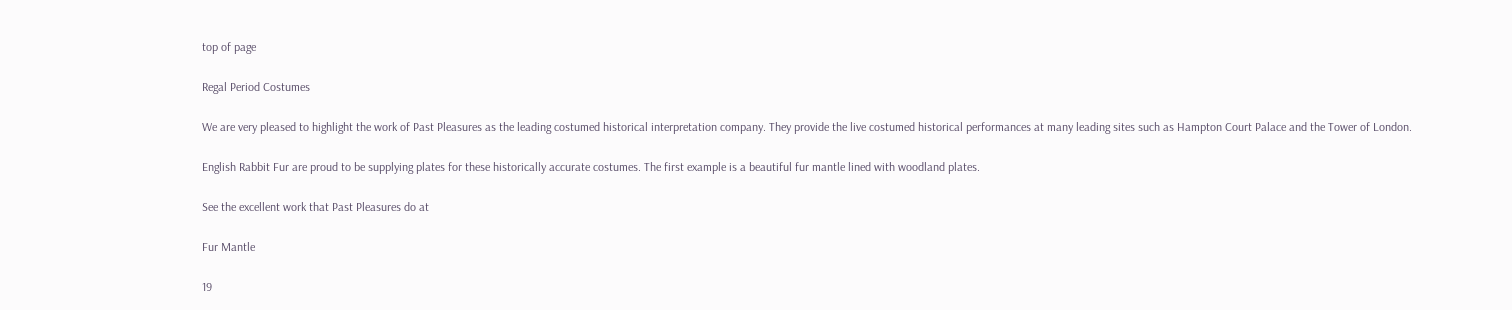top of page

Regal Period Costumes

We are very pleased to highlight the work of Past Pleasures as the leading costumed historical interpretation company. They provide the live costumed historical performances at many leading sites such as Hampton Court Palace and the Tower of London.

English Rabbit Fur are proud to be supplying plates for these historically accurate costumes. The first example is a beautiful fur mantle lined with woodland plates.

See the excellent work that Past Pleasures do at

Fur Mantle

19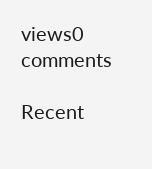views0 comments

Recent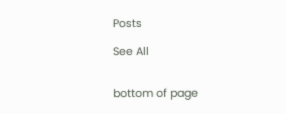Posts

See All


bottom of page